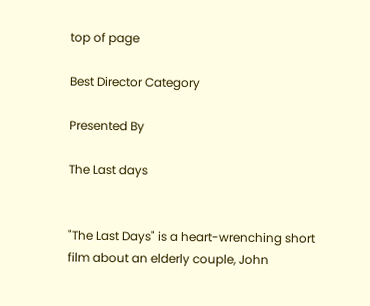top of page

Best Director Category

Presented By

The Last days


"The Last Days" is a heart-wrenching short film about an elderly couple, John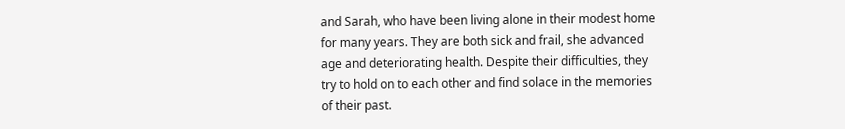and Sarah, who have been living alone in their modest home for many years. They are both sick and frail, she advanced age and deteriorating health. Despite their difficulties, they try to hold on to each other and find solace in the memories of their past.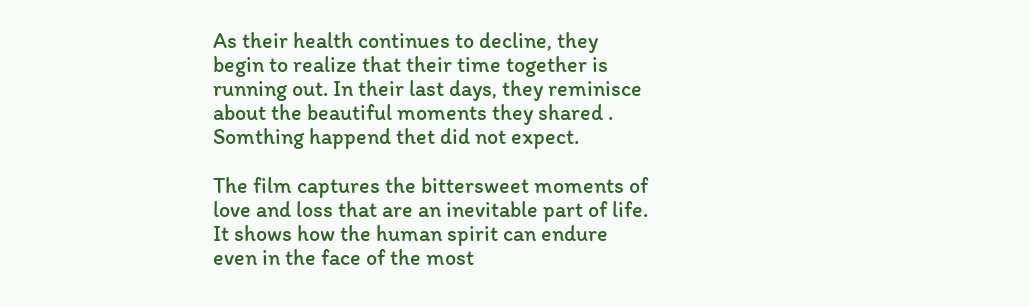As their health continues to decline, they begin to realize that their time together is running out. In their last days, they reminisce about the beautiful moments they shared .
Somthing happend thet did not expect.

The film captures the bittersweet moments of love and loss that are an inevitable part of life. It shows how the human spirit can endure even in the face of the most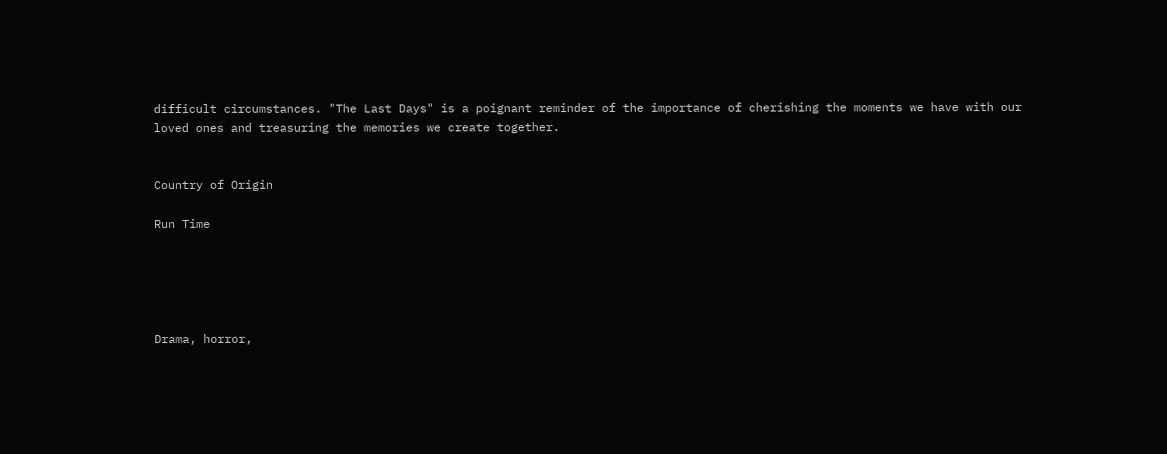difficult circumstances. "The Last Days" is a poignant reminder of the importance of cherishing the moments we have with our loved ones and treasuring the memories we create together.


Country of Origin

Run Time





Drama, horror,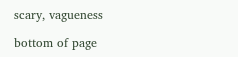scary, vagueness

bottom of page